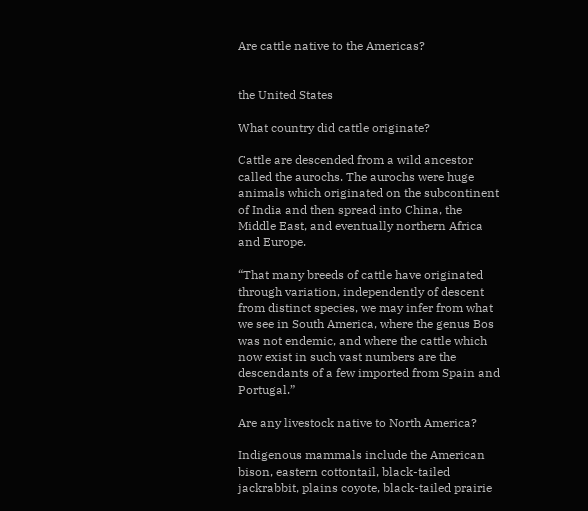Are cattle native to the Americas?


the United States

What country did cattle originate?

Cattle are descended from a wild ancestor called the aurochs. The aurochs were huge animals which originated on the subcontinent of India and then spread into China, the Middle East, and eventually northern Africa and Europe.

“That many breeds of cattle have originated through variation, independently of descent from distinct species, we may infer from what we see in South America, where the genus Bos was not endemic, and where the cattle which now exist in such vast numbers are the descendants of a few imported from Spain and Portugal.”

Are any livestock native to North America?

Indigenous mammals include the American bison, eastern cottontail, black-tailed jackrabbit, plains coyote, black-tailed prairie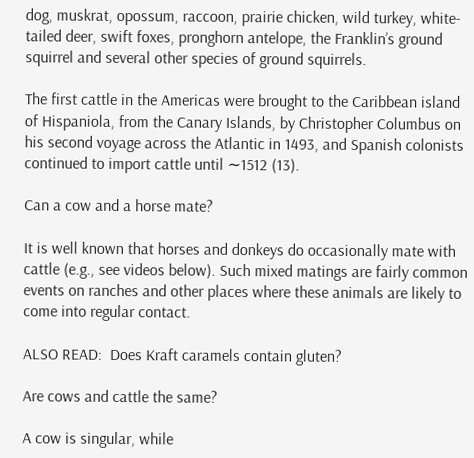dog, muskrat, opossum, raccoon, prairie chicken, wild turkey, white-tailed deer, swift foxes, pronghorn antelope, the Franklin’s ground squirrel and several other species of ground squirrels.

The first cattle in the Americas were brought to the Caribbean island of Hispaniola, from the Canary Islands, by Christopher Columbus on his second voyage across the Atlantic in 1493, and Spanish colonists continued to import cattle until ∼1512 (13).

Can a cow and a horse mate?

It is well known that horses and donkeys do occasionally mate with cattle (e.g., see videos below). Such mixed matings are fairly common events on ranches and other places where these animals are likely to come into regular contact.

ALSO READ:  Does Kraft caramels contain gluten?

Are cows and cattle the same?

A cow is singular, while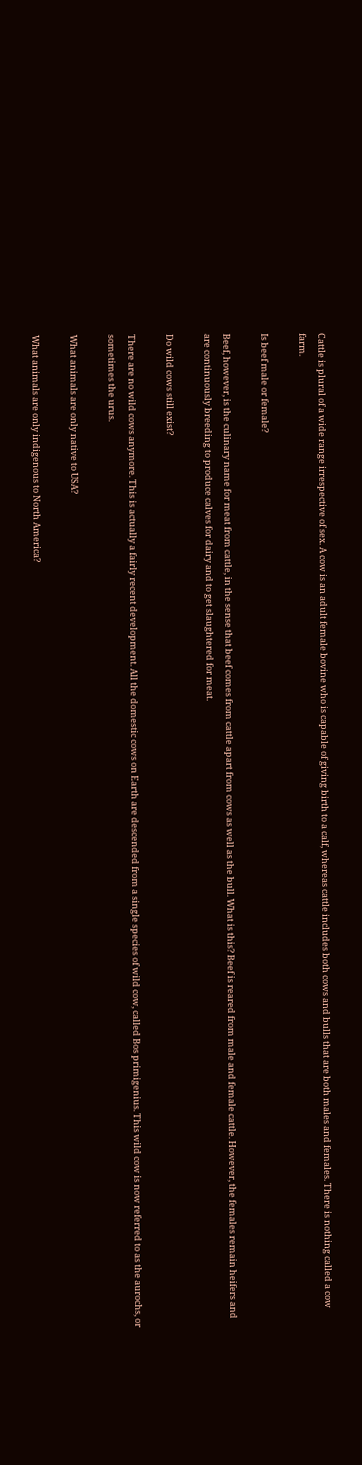Cattle is plural of a wide range irrespective of sex. A cow is an adult female bovine who is capable of giving birth to a calf, whereas cattle includes both cows and bulls that are both males and females. There is nothing called a cow farm.

Is beef male or female?

Beef, however, is the culinary name for meat from cattle, in the sense that beef comes from cattle apart from cows as well as the bull. What is this? Beef is reared from male and female cattle. However, the females remain heifers and are continuously breeding to produce calves for dairy and to get slaughtered for meat.

Do wild cows still exist?

There are no wild cows anymore. This is actually a fairly recent development. All the domestic cows on Earth are descended from a single species of wild cow, called Bos primigenius. This wild cow is now referred to as the aurochs, or sometimes the urus.

What animals are only native to USA?

What animals are only indigenous to North America?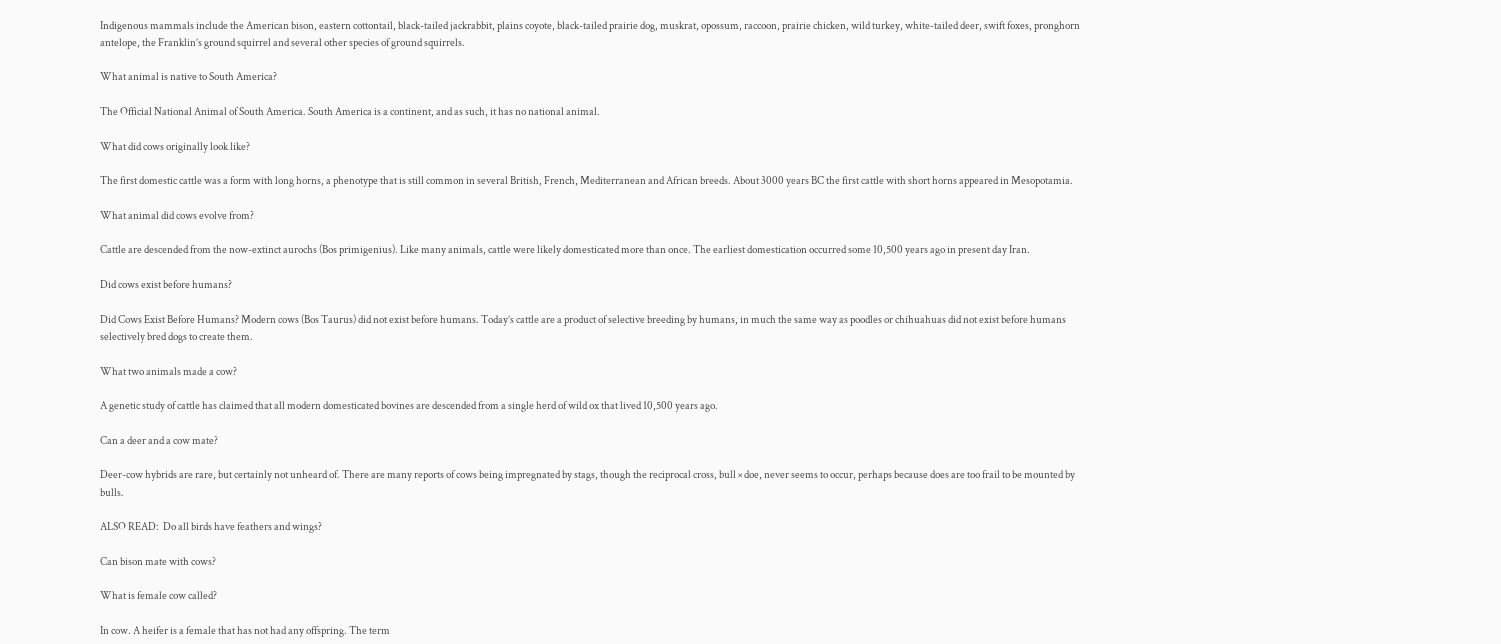Indigenous mammals include the American bison, eastern cottontail, black-tailed jackrabbit, plains coyote, black-tailed prairie dog, muskrat, opossum, raccoon, prairie chicken, wild turkey, white-tailed deer, swift foxes, pronghorn antelope, the Franklin’s ground squirrel and several other species of ground squirrels.

What animal is native to South America?

The Official National Animal of South America. South America is a continent, and as such, it has no national animal.

What did cows originally look like?

The first domestic cattle was a form with long horns, a phenotype that is still common in several British, French, Mediterranean and African breeds. About 3000 years BC the first cattle with short horns appeared in Mesopotamia.

What animal did cows evolve from?

Cattle are descended from the now-extinct aurochs (Bos primigenius). Like many animals, cattle were likely domesticated more than once. The earliest domestication occurred some 10,500 years ago in present day Iran.

Did cows exist before humans?

Did Cows Exist Before Humans? Modern cows (Bos Taurus) did not exist before humans. Today’s cattle are a product of selective breeding by humans, in much the same way as poodles or chihuahuas did not exist before humans selectively bred dogs to create them.

What two animals made a cow?

A genetic study of cattle has claimed that all modern domesticated bovines are descended from a single herd of wild ox that lived 10,500 years ago.

Can a deer and a cow mate?

Deer-cow hybrids are rare, but certainly not unheard of. There are many reports of cows being impregnated by stags, though the reciprocal cross, bull × doe, never seems to occur, perhaps because does are too frail to be mounted by bulls.

ALSO READ:  Do all birds have feathers and wings?

Can bison mate with cows?

What is female cow called?

In cow. A heifer is a female that has not had any offspring. The term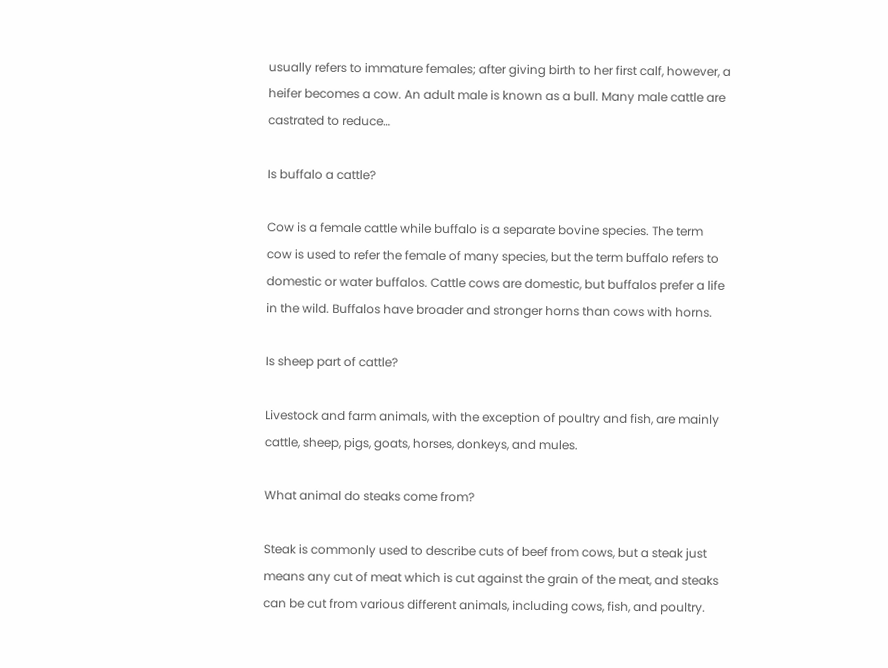usually refers to immature females; after giving birth to her first calf, however, a heifer becomes a cow. An adult male is known as a bull. Many male cattle are castrated to reduce…

Is buffalo a cattle?

Cow is a female cattle while buffalo is a separate bovine species. The term cow is used to refer the female of many species, but the term buffalo refers to domestic or water buffalos. Cattle cows are domestic, but buffalos prefer a life in the wild. Buffalos have broader and stronger horns than cows with horns.

Is sheep part of cattle?

Livestock and farm animals, with the exception of poultry and fish, are mainly cattle, sheep, pigs, goats, horses, donkeys, and mules.

What animal do steaks come from?

Steak is commonly used to describe cuts of beef from cows, but a steak just means any cut of meat which is cut against the grain of the meat, and steaks can be cut from various different animals, including cows, fish, and poultry.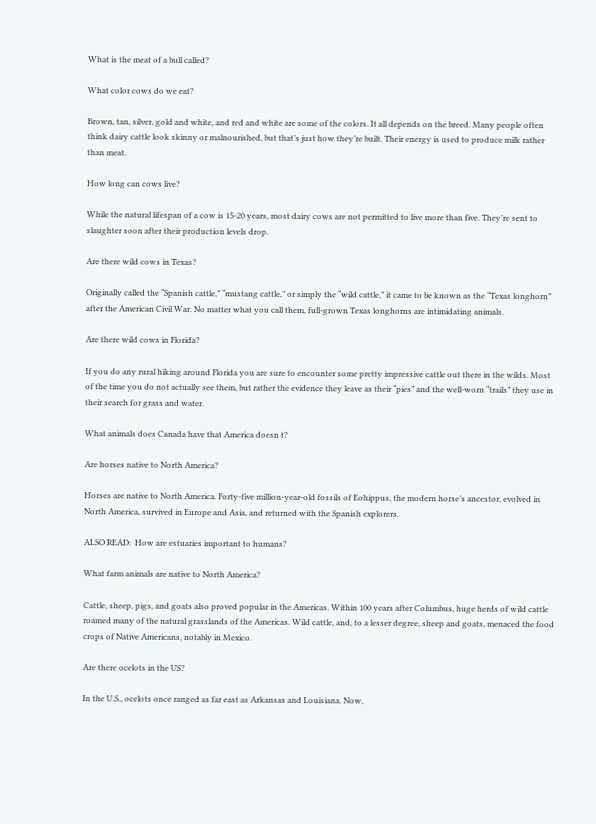What is the meat of a bull called?

What color cows do we eat?

Brown, tan, silver, gold and white, and red and white are some of the colors. It all depends on the breed. Many people often think dairy cattle look skinny or malnourished, but that’s just how they’re built. Their energy is used to produce milk rather than meat.

How long can cows live?

While the natural lifespan of a cow is 15-20 years, most dairy cows are not permitted to live more than five. They’re sent to slaughter soon after their production levels drop.

Are there wild cows in Texas?

Originally called the “Spanish cattle,” “mustang cattle,” or simply the “wild cattle,” it came to be known as the “Texas longhorn” after the American Civil War. No matter what you call them, full-grown Texas longhorns are intimidating animals.

Are there wild cows in Florida?

If you do any rural hiking around Florida you are sure to encounter some pretty impressive cattle out there in the wilds. Most of the time you do not actually see them, but rather the evidence they leave as their “pies” and the well-worn “trails” they use in their search for grass and water.

What animals does Canada have that America doesn t?

Are horses native to North America?

Horses are native to North America. Forty-five million-year-old fossils of Eohippus, the modern horse’s ancestor, evolved in North America, survived in Europe and Asia, and returned with the Spanish explorers.

ALSO READ:  How are estuaries important to humans?

What farm animals are native to North America?

Cattle, sheep, pigs, and goats also proved popular in the Americas. Within 100 years after Columbus, huge herds of wild cattle roamed many of the natural grasslands of the Americas. Wild cattle, and, to a lesser degree, sheep and goats, menaced the food crops of Native Americans, notably in Mexico.

Are there ocelots in the US?

In the U.S., ocelots once ranged as far east as Arkansas and Louisiana. Now,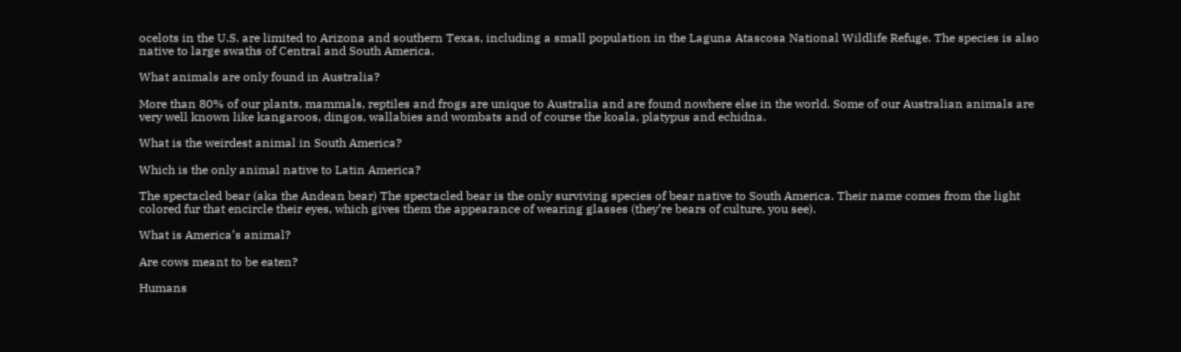ocelots in the U.S. are limited to Arizona and southern Texas, including a small population in the Laguna Atascosa National Wildlife Refuge. The species is also native to large swaths of Central and South America.

What animals are only found in Australia?

More than 80% of our plants, mammals, reptiles and frogs are unique to Australia and are found nowhere else in the world. Some of our Australian animals are very well known like kangaroos, dingos, wallabies and wombats and of course the koala, platypus and echidna.

What is the weirdest animal in South America?

Which is the only animal native to Latin America?

The spectacled bear (aka the Andean bear) The spectacled bear is the only surviving species of bear native to South America. Their name comes from the light colored fur that encircle their eyes, which gives them the appearance of wearing glasses (they’re bears of culture, you see).

What is America’s animal?

Are cows meant to be eaten?

Humans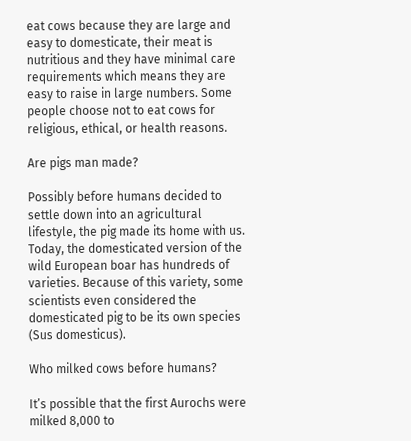eat cows because they are large and easy to domesticate, their meat is nutritious and they have minimal care requirements which means they are easy to raise in large numbers. Some people choose not to eat cows for religious, ethical, or health reasons.

Are pigs man made?

Possibly before humans decided to settle down into an agricultural lifestyle, the pig made its home with us. Today, the domesticated version of the wild European boar has hundreds of varieties. Because of this variety, some scientists even considered the domesticated pig to be its own species (Sus domesticus).

Who milked cows before humans?

It’s possible that the first Aurochs were milked 8,000 to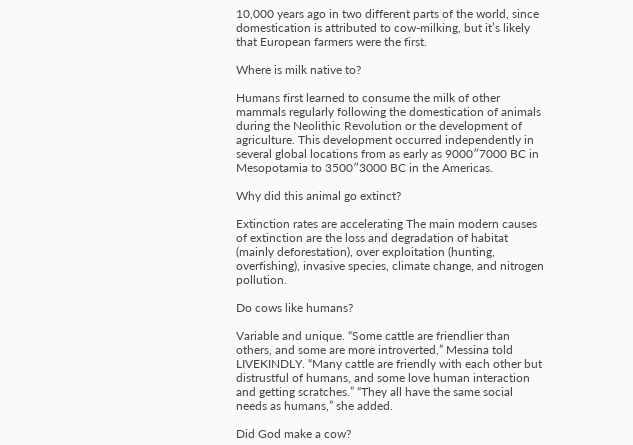10,000 years ago in two different parts of the world, since domestication is attributed to cow-milking, but it’s likely that European farmers were the first.

Where is milk native to?

Humans first learned to consume the milk of other mammals regularly following the domestication of animals during the Neolithic Revolution or the development of agriculture. This development occurred independently in several global locations from as early as 9000″7000 BC in Mesopotamia to 3500″3000 BC in the Americas.

Why did this animal go extinct?

Extinction rates are accelerating The main modern causes of extinction are the loss and degradation of habitat (mainly deforestation), over exploitation (hunting, overfishing), invasive species, climate change, and nitrogen pollution.

Do cows like humans?

Variable and unique. “Some cattle are friendlier than others, and some are more introverted,” Messina told LIVEKINDLY. “Many cattle are friendly with each other but distrustful of humans, and some love human interaction and getting scratches.” “They all have the same social needs as humans,” she added.

Did God make a cow?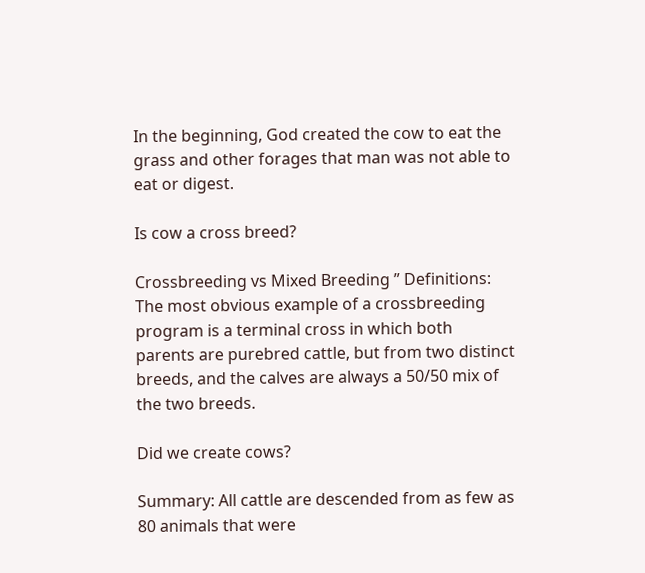In the beginning, God created the cow to eat the grass and other forages that man was not able to eat or digest.

Is cow a cross breed?

Crossbreeding vs Mixed Breeding ” Definitions: The most obvious example of a crossbreeding program is a terminal cross in which both parents are purebred cattle, but from two distinct breeds, and the calves are always a 50/50 mix of the two breeds.

Did we create cows?

Summary: All cattle are descended from as few as 80 animals that were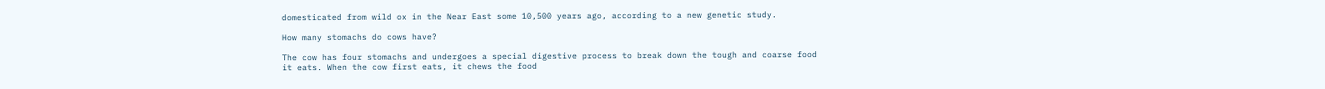domesticated from wild ox in the Near East some 10,500 years ago, according to a new genetic study.

How many stomachs do cows have?

The cow has four stomachs and undergoes a special digestive process to break down the tough and coarse food it eats. When the cow first eats, it chews the food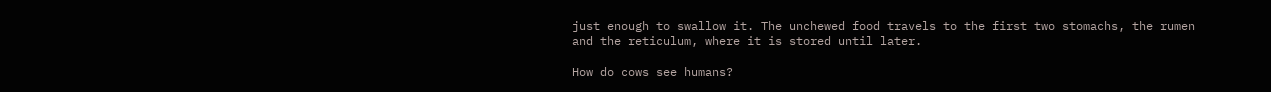just enough to swallow it. The unchewed food travels to the first two stomachs, the rumen and the reticulum, where it is stored until later.

How do cows see humans?